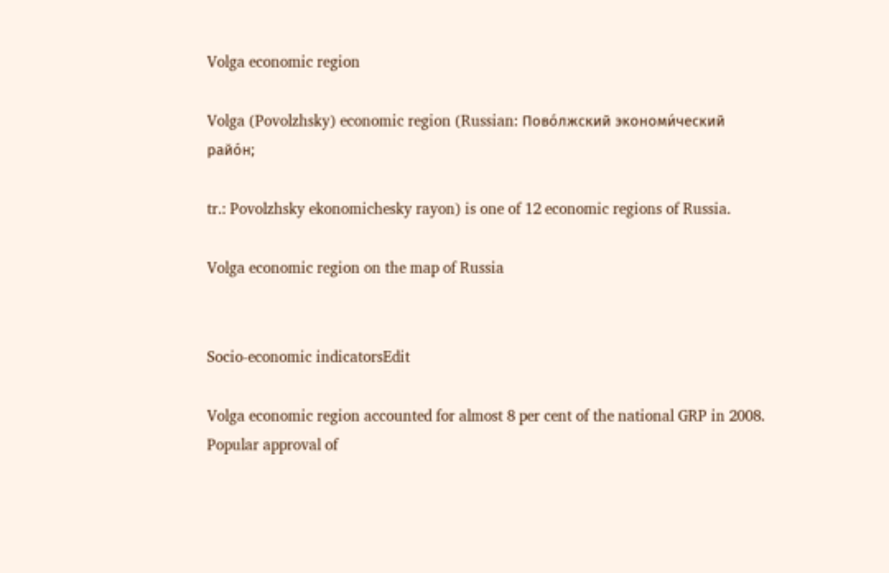Volga economic region

Volga (Povolzhsky) economic region (Russian: Пово́лжский экономи́ческий райо́н;

tr.: Povolzhsky ekonomichesky rayon) is one of 12 economic regions of Russia.

Volga economic region on the map of Russia


Socio-economic indicatorsEdit

Volga economic region accounted for almost 8 per cent of the national GRP in 2008. Popular approval of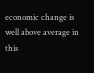economic change is well above average in this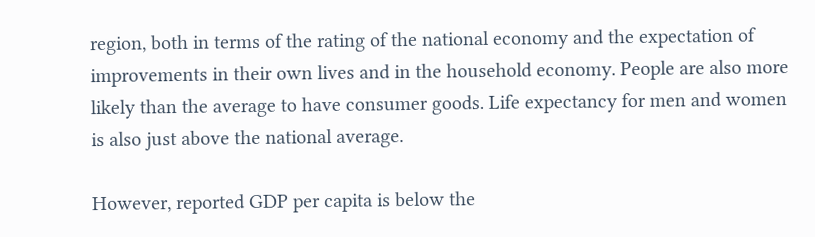region, both in terms of the rating of the national economy and the expectation of improvements in their own lives and in the household economy. People are also more likely than the average to have consumer goods. Life expectancy for men and women is also just above the national average.

However, reported GDP per capita is below the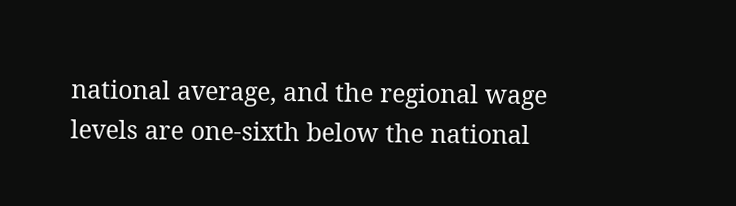national average, and the regional wage levels are one-sixth below the national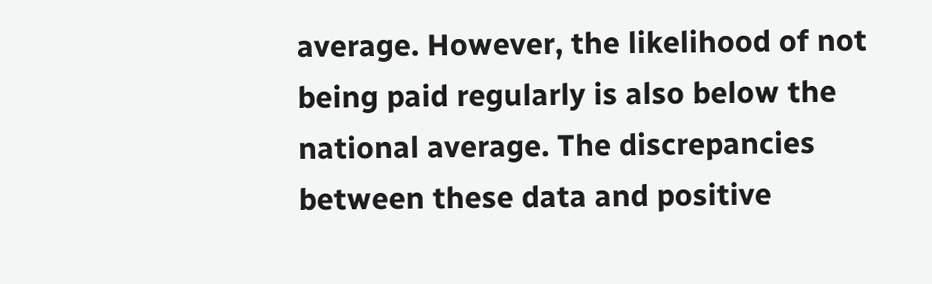average. However, the likelihood of not being paid regularly is also below the national average. The discrepancies between these data and positive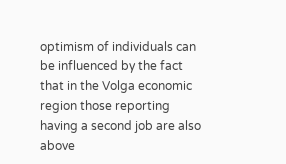optimism of individuals can be influenced by the fact that in the Volga economic region those reporting having a second job are also above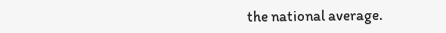the national average.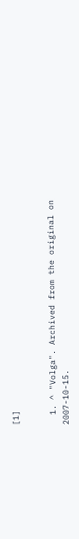[1]


  1. ^ "Volga". Archived from the original on 2007-10-15.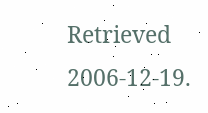Retrieved 2006-12-19.